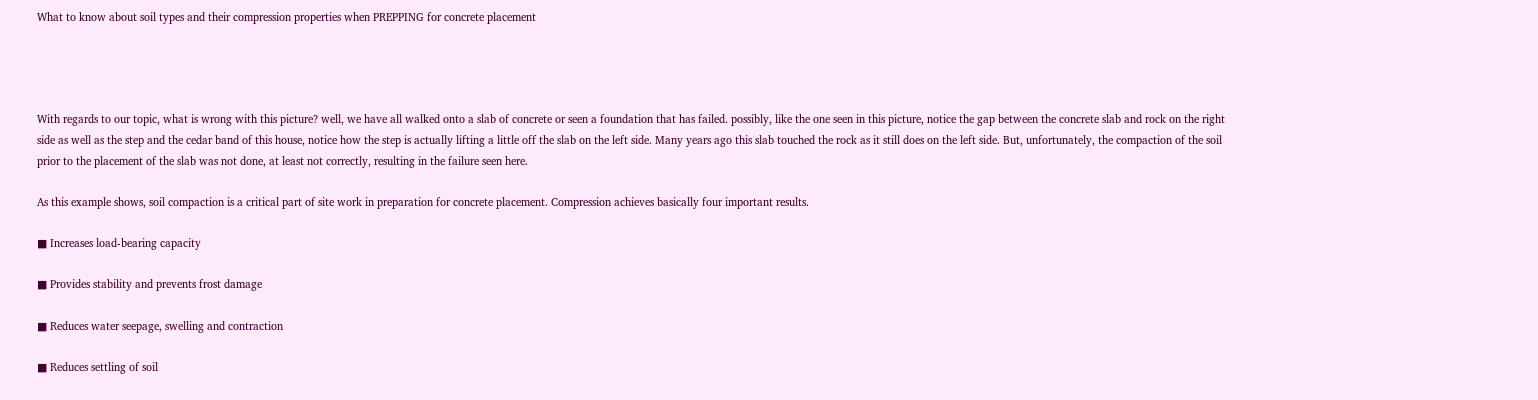What to know about soil types and their compression properties when PREPPING for concrete placement




With regards to our topic, what is wrong with this picture? well, we have all walked onto a slab of concrete or seen a foundation that has failed. possibly, like the one seen in this picture, notice the gap between the concrete slab and rock on the right side as well as the step and the cedar band of this house, notice how the step is actually lifting a little off the slab on the left side. Many years ago this slab touched the rock as it still does on the left side. But, unfortunately, the compaction of the soil prior to the placement of the slab was not done, at least not correctly, resulting in the failure seen here.

As this example shows, soil compaction is a critical part of site work in preparation for concrete placement. Compression achieves basically four important results.

■ Increases load-bearing capacity

■ Provides stability and prevents frost damage

■ Reduces water seepage, swelling and contraction

■ Reduces settling of soil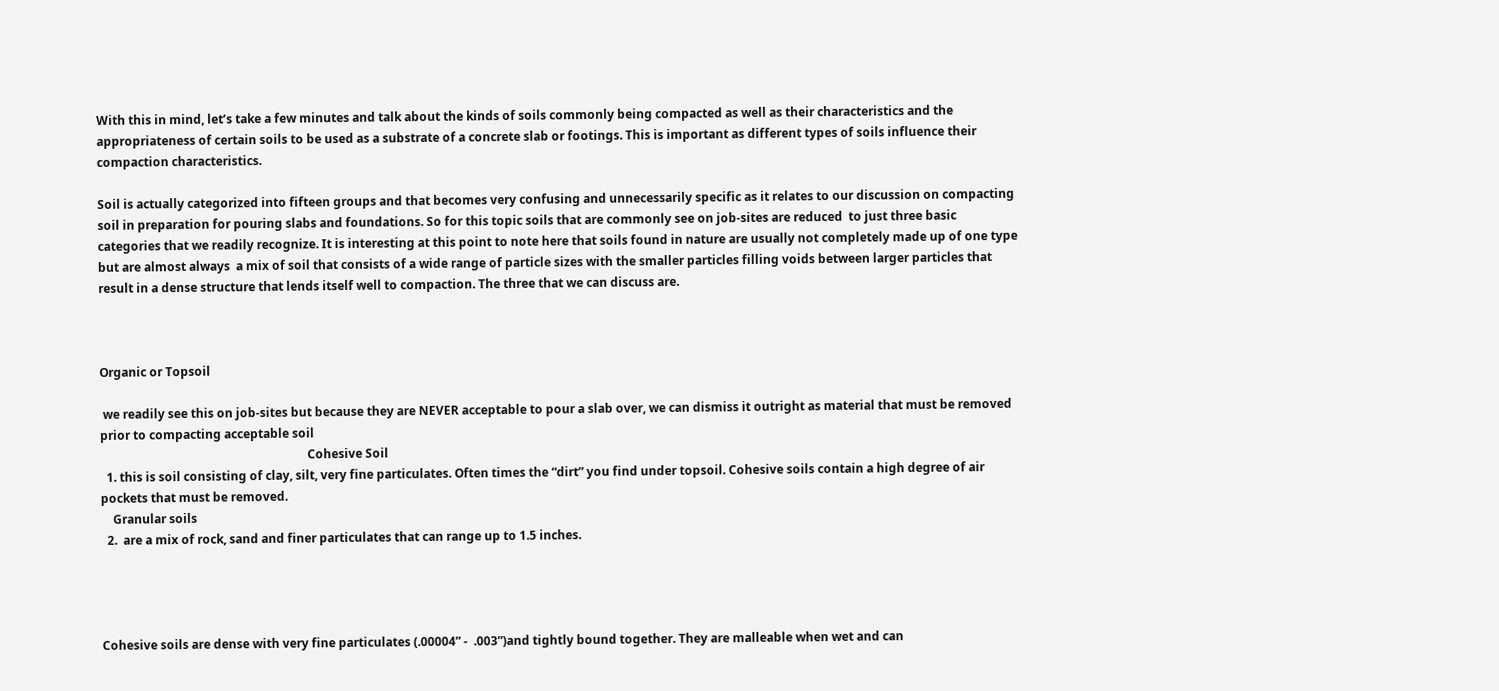With this in mind, let’s take a few minutes and talk about the kinds of soils commonly being compacted as well as their characteristics and the appropriateness of certain soils to be used as a substrate of a concrete slab or footings. This is important as different types of soils influence their compaction characteristics.

Soil is actually categorized into fifteen groups and that becomes very confusing and unnecessarily specific as it relates to our discussion on compacting soil in preparation for pouring slabs and foundations. So for this topic soils that are commonly see on job-sites are reduced  to just three basic categories that we readily recognize. It is interesting at this point to note here that soils found in nature are usually not completely made up of one type but are almost always  a mix of soil that consists of a wide range of particle sizes with the smaller particles filling voids between larger particles that result in a dense structure that lends itself well to compaction. The three that we can discuss are.



Organic or Topsoil

 we readily see this on job-sites but because they are NEVER acceptable to pour a slab over, we can dismiss it outright as material that must be removed prior to compacting acceptable soil
                                                                     Cohesive Soil
  1. this is soil consisting of clay, silt, very fine particulates. Often times the “dirt” you find under topsoil. Cohesive soils contain a high degree of air pockets that must be removed.
    Granular soils
  2.  are a mix of rock, sand and finer particulates that can range up to 1.5 inches.




Cohesive soils are dense with very fine particulates (.00004” -  .003”)and tightly bound together. They are malleable when wet and can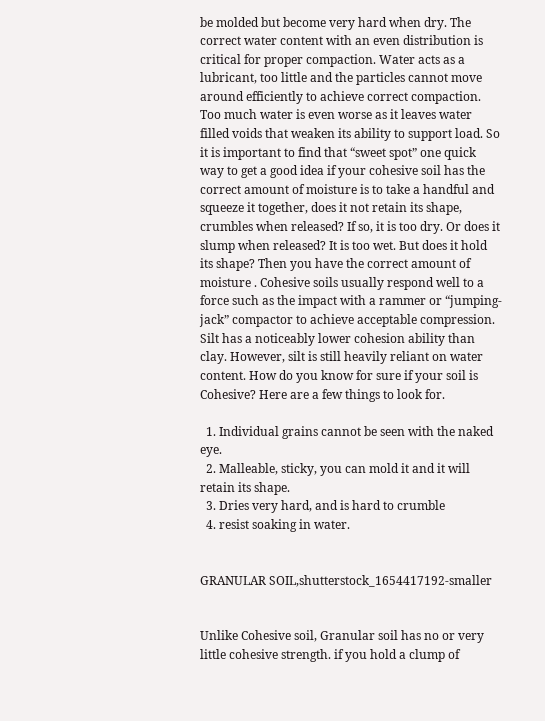be molded but become very hard when dry. The correct water content with an even distribution is critical for proper compaction. Water acts as a lubricant, too little and the particles cannot move around efficiently to achieve correct compaction. Too much water is even worse as it leaves water filled voids that weaken its ability to support load. So it is important to find that “sweet spot” one quick way to get a good idea if your cohesive soil has the correct amount of moisture is to take a handful and squeeze it together, does it not retain its shape, crumbles when released? If so, it is too dry. Or does it slump when released? It is too wet. But does it hold its shape? Then you have the correct amount of moisture . Cohesive soils usually respond well to a force such as the impact with a rammer or “jumping-jack” compactor to achieve acceptable compression. Silt has a noticeably lower cohesion ability than clay. However, silt is still heavily reliant on water content. How do you know for sure if your soil is Cohesive? Here are a few things to look for.

  1. Individual grains cannot be seen with the naked eye.
  2. Malleable, sticky, you can mold it and it will retain its shape.
  3. Dries very hard, and is hard to crumble
  4. resist soaking in water.


GRANULAR SOIL,shutterstock_1654417192-smaller


Unlike Cohesive soil, Granular soil has no or very little cohesive strength. if you hold a clump of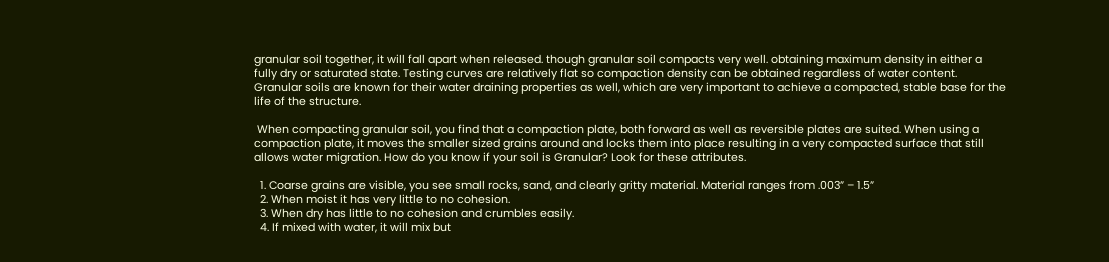granular soil together, it will fall apart when released. though granular soil compacts very well. obtaining maximum density in either a fully dry or saturated state. Testing curves are relatively flat so compaction density can be obtained regardless of water content. Granular soils are known for their water draining properties as well, which are very important to achieve a compacted, stable base for the life of the structure.

 When compacting granular soil, you find that a compaction plate, both forward as well as reversible plates are suited. When using a compaction plate, it moves the smaller sized grains around and locks them into place resulting in a very compacted surface that still allows water migration. How do you know if your soil is Granular? Look for these attributes.

  1. Coarse grains are visible, you see small rocks, sand, and clearly gritty material. Material ranges from .003” – 1.5”
  2. When moist it has very little to no cohesion.
  3. When dry has little to no cohesion and crumbles easily.
  4. If mixed with water, it will mix but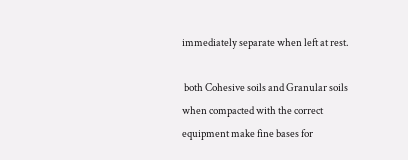immediately separate when left at rest.

 both Cohesive soils and Granular soils when compacted with the correct equipment make fine bases for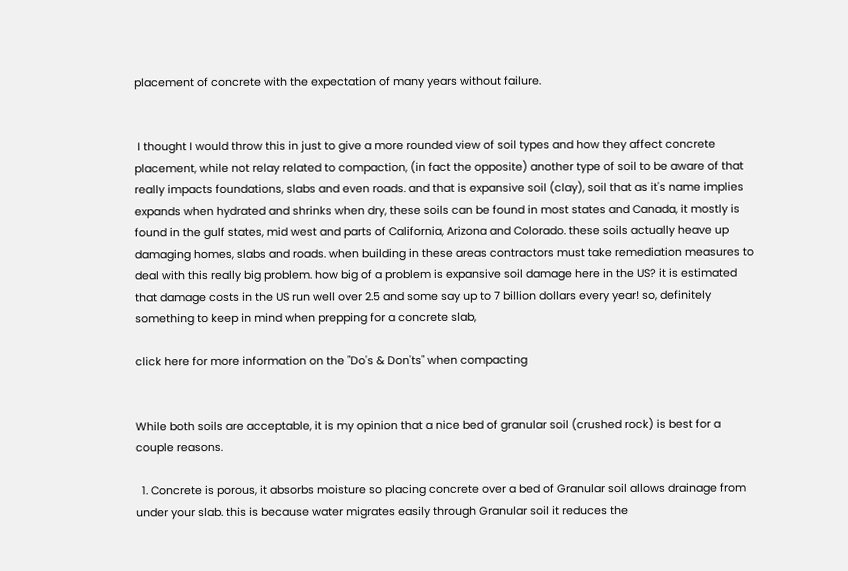placement of concrete with the expectation of many years without failure.


 I thought I would throw this in just to give a more rounded view of soil types and how they affect concrete placement, while not relay related to compaction, (in fact the opposite) another type of soil to be aware of that really impacts foundations, slabs and even roads. and that is expansive soil (clay), soil that as it's name implies expands when hydrated and shrinks when dry, these soils can be found in most states and Canada, it mostly is found in the gulf states, mid west and parts of California, Arizona and Colorado. these soils actually heave up damaging homes, slabs and roads. when building in these areas contractors must take remediation measures to deal with this really big problem. how big of a problem is expansive soil damage here in the US? it is estimated that damage costs in the US run well over 2.5 and some say up to 7 billion dollars every year! so, definitely something to keep in mind when prepping for a concrete slab,

click here for more information on the "Do's & Don'ts" when compacting


While both soils are acceptable, it is my opinion that a nice bed of granular soil (crushed rock) is best for a couple reasons.

  1. Concrete is porous, it absorbs moisture so placing concrete over a bed of Granular soil allows drainage from under your slab. this is because water migrates easily through Granular soil it reduces the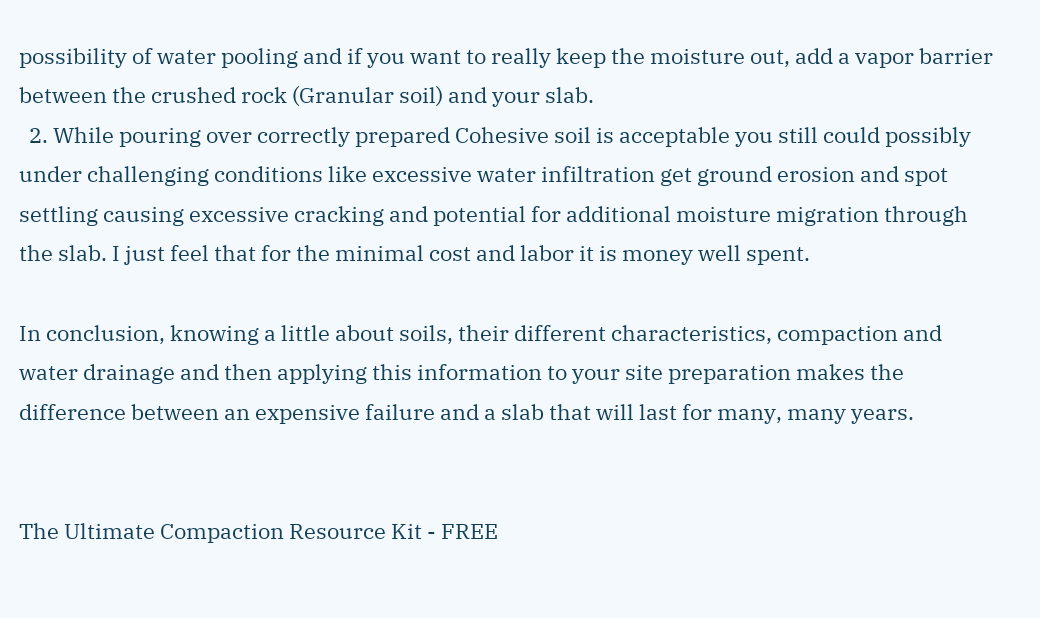possibility of water pooling and if you want to really keep the moisture out, add a vapor barrier between the crushed rock (Granular soil) and your slab.
  2. While pouring over correctly prepared Cohesive soil is acceptable you still could possibly under challenging conditions like excessive water infiltration get ground erosion and spot settling causing excessive cracking and potential for additional moisture migration through the slab. I just feel that for the minimal cost and labor it is money well spent.

In conclusion, knowing a little about soils, their different characteristics, compaction and water drainage and then applying this information to your site preparation makes the difference between an expensive failure and a slab that will last for many, many years.


The Ultimate Compaction Resource Kit - FREE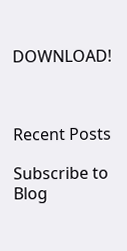DOWNLOAD!



Recent Posts

Subscribe to Blog